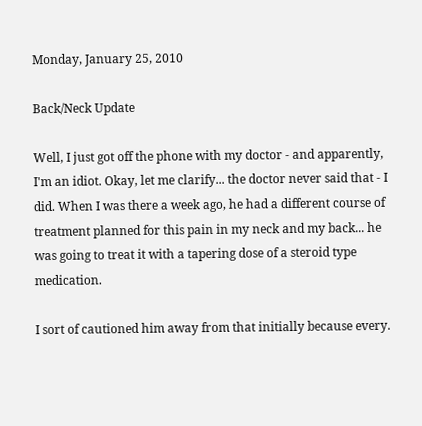Monday, January 25, 2010

Back/Neck Update

Well, I just got off the phone with my doctor - and apparently, I'm an idiot. Okay, let me clarify... the doctor never said that - I did. When I was there a week ago, he had a different course of treatment planned for this pain in my neck and my back... he was going to treat it with a tapering dose of a steroid type medication.

I sort of cautioned him away from that initially because every.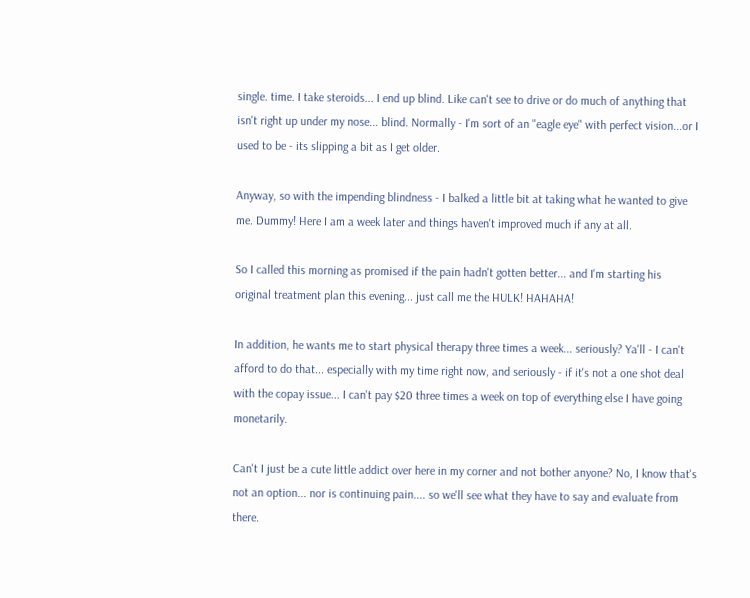single. time. I take steroids... I end up blind. Like can't see to drive or do much of anything that isn't right up under my nose... blind. Normally - I'm sort of an "eagle eye" with perfect vision...or I used to be - its slipping a bit as I get older.

Anyway, so with the impending blindness - I balked a little bit at taking what he wanted to give me. Dummy! Here I am a week later and things haven't improved much if any at all.

So I called this morning as promised if the pain hadn't gotten better... and I'm starting his original treatment plan this evening... just call me the HULK! HAHAHA!

In addition, he wants me to start physical therapy three times a week... seriously? Ya'll - I can't afford to do that... especially with my time right now, and seriously - if it's not a one shot deal with the copay issue... I can't pay $20 three times a week on top of everything else I have going monetarily.

Can't I just be a cute little addict over here in my corner and not bother anyone? No, I know that's not an option... nor is continuing pain.... so we'll see what they have to say and evaluate from there.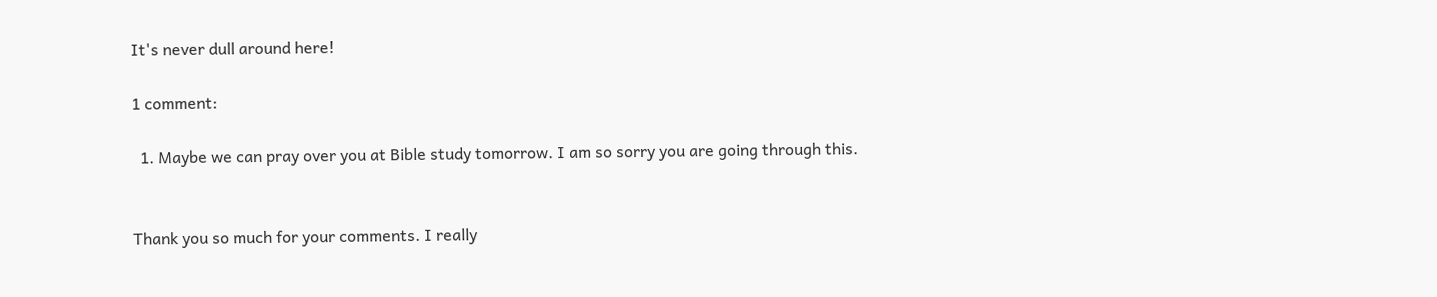It's never dull around here!

1 comment:

  1. Maybe we can pray over you at Bible study tomorrow. I am so sorry you are going through this.


Thank you so much for your comments. I really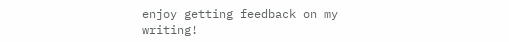enjoy getting feedback on my writing!